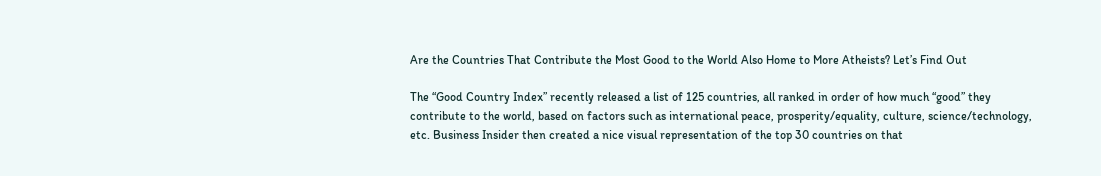Are the Countries That Contribute the Most Good to the World Also Home to More Atheists? Let’s Find Out

The “Good Country Index” recently released a list of 125 countries, all ranked in order of how much “good” they contribute to the world, based on factors such as international peace, prosperity/equality, culture, science/technology, etc. Business Insider then created a nice visual representation of the top 30 countries on that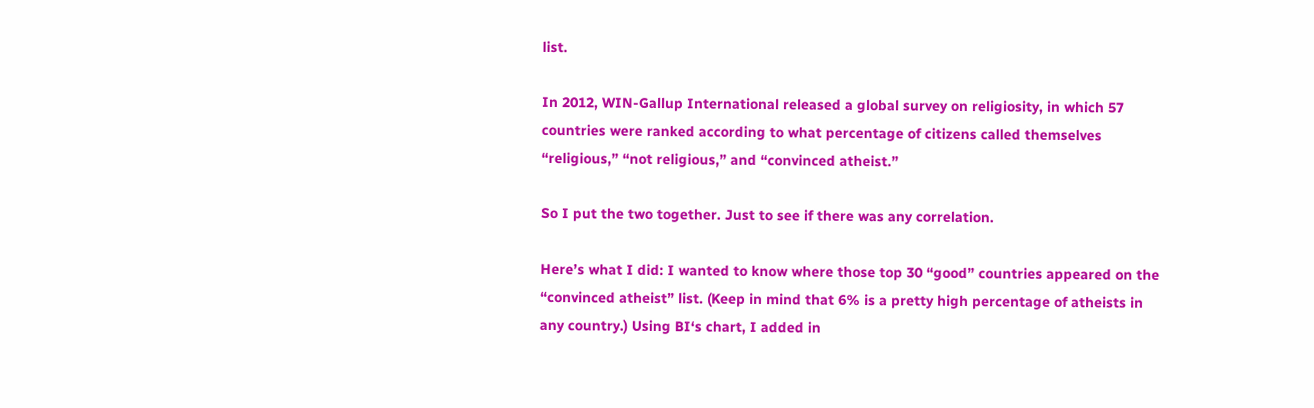list.

In 2012, WIN-Gallup International released a global survey on religiosity, in which 57 countries were ranked according to what percentage of citizens called themselves “religious,” “not religious,” and “convinced atheist.”

So I put the two together. Just to see if there was any correlation.

Here’s what I did: I wanted to know where those top 30 “good” countries appeared on the “convinced atheist” list. (Keep in mind that 6% is a pretty high percentage of atheists in any country.) Using BI‘s chart, I added in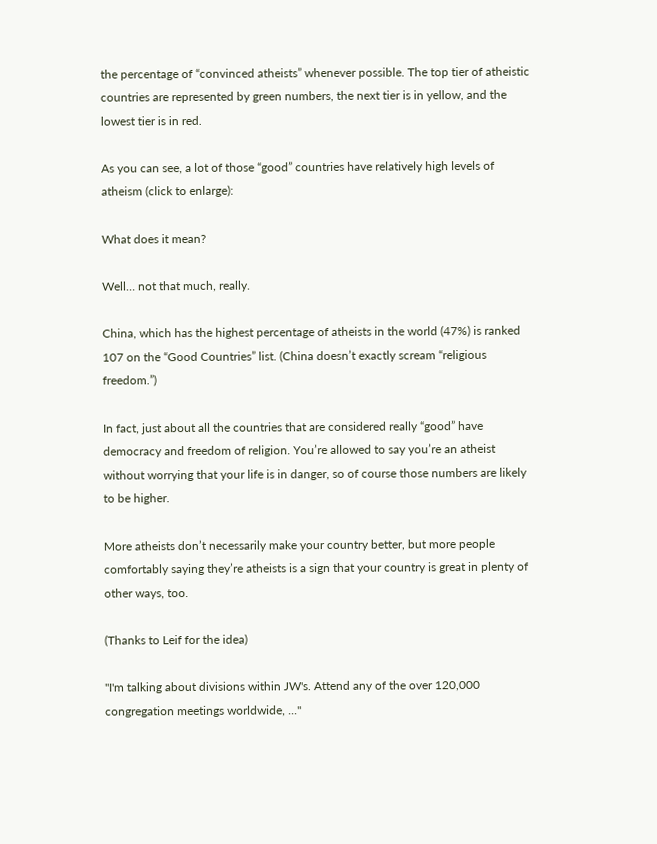the percentage of “convinced atheists” whenever possible. The top tier of atheistic countries are represented by green numbers, the next tier is in yellow, and the lowest tier is in red.

As you can see, a lot of those “good” countries have relatively high levels of atheism (click to enlarge):

What does it mean?

Well… not that much, really.

China, which has the highest percentage of atheists in the world (47%) is ranked 107 on the “Good Countries” list. (China doesn’t exactly scream “religious freedom.”)

In fact, just about all the countries that are considered really “good” have democracy and freedom of religion. You’re allowed to say you’re an atheist without worrying that your life is in danger, so of course those numbers are likely to be higher.

More atheists don’t necessarily make your country better, but more people comfortably saying they’re atheists is a sign that your country is great in plenty of other ways, too.

(Thanks to Leif for the idea)

"I'm talking about divisions within JW's. Attend any of the over 120,000 congregation meetings worldwide, ..."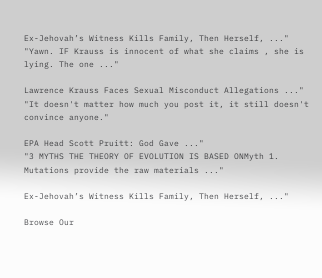Ex-Jehovah’s Witness Kills Family, Then Herself, ..."
"Yawn. IF Krauss is innocent of what she claims , she is lying. The one ..."

Lawrence Krauss Faces Sexual Misconduct Allegations ..."
"It doesn't matter how much you post it, it still doesn't convince anyone."

EPA Head Scott Pruitt: God Gave ..."
"3 MYTHS THE THEORY OF EVOLUTION IS BASED ONMyth 1. Mutations provide the raw materials ..."

Ex-Jehovah’s Witness Kills Family, Then Herself, ..."

Browse Our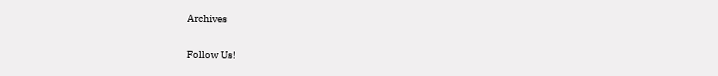Archives

Follow Us!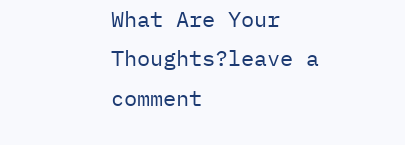What Are Your Thoughts?leave a comment